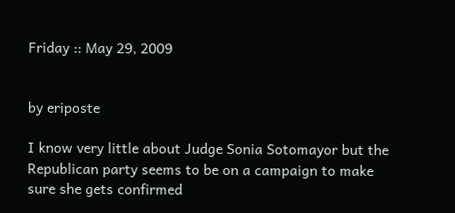Friday :: May 29, 2009


by eriposte

I know very little about Judge Sonia Sotomayor but the Republican party seems to be on a campaign to make sure she gets confirmed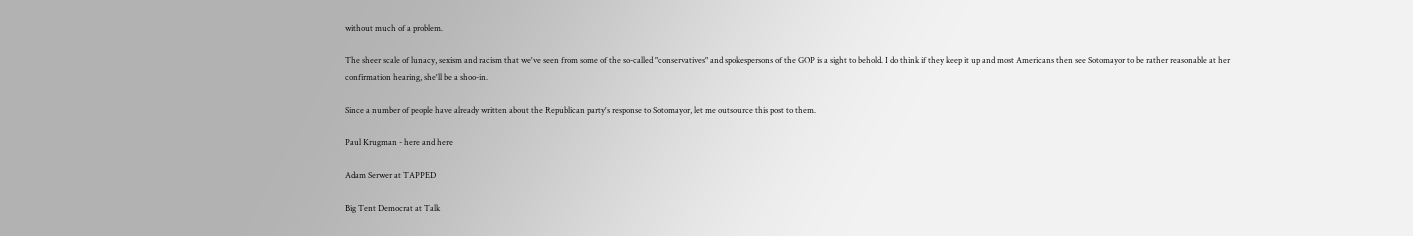without much of a problem.

The sheer scale of lunacy, sexism and racism that we've seen from some of the so-called "conservatives" and spokespersons of the GOP is a sight to behold. I do think if they keep it up and most Americans then see Sotomayor to be rather reasonable at her confirmation hearing, she'll be a shoo-in.

Since a number of people have already written about the Republican party's response to Sotomayor, let me outsource this post to them.

Paul Krugman - here and here

Adam Serwer at TAPPED

Big Tent Democrat at Talk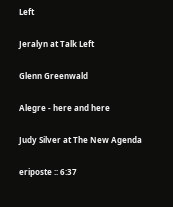Left

Jeralyn at Talk Left

Glenn Greenwald

Alegre - here and here

Judy Silver at The New Agenda

eriposte :: 6:37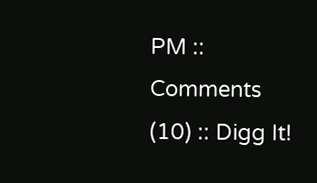PM :: Comments (10) :: Digg It!